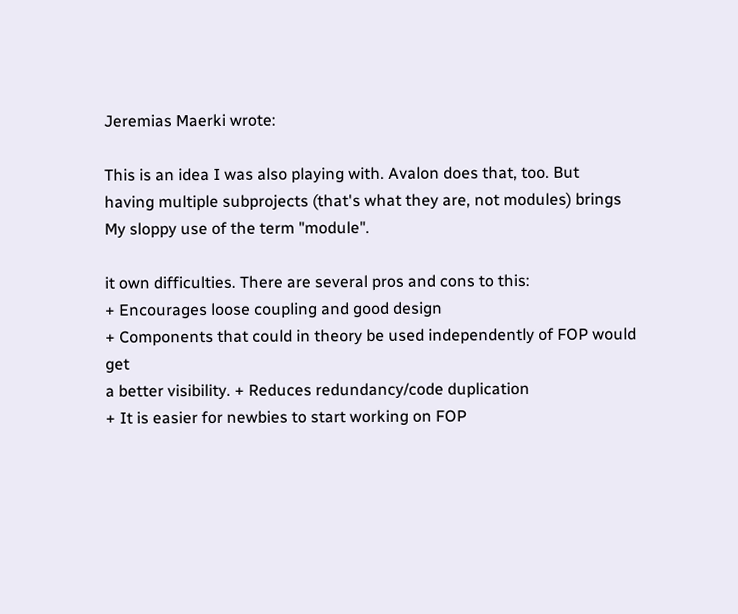Jeremias Maerki wrote:

This is an idea I was also playing with. Avalon does that, too. But
having multiple subprojects (that's what they are, not modules) brings
My sloppy use of the term "module".

it own difficulties. There are several pros and cons to this:
+ Encourages loose coupling and good design
+ Components that could in theory be used independently of FOP would get
a better visibility. + Reduces redundancy/code duplication
+ It is easier for newbies to start working on FOP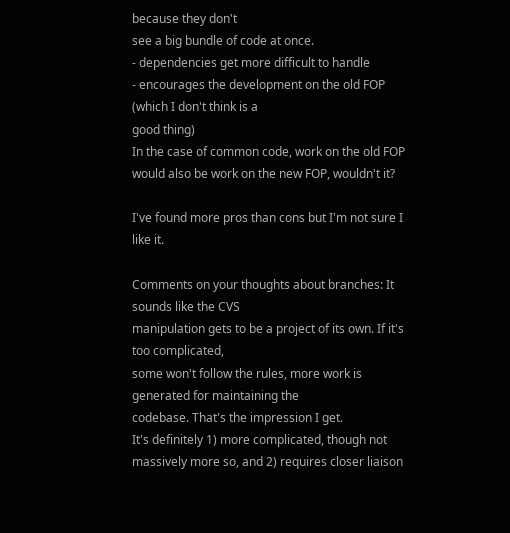because they don't
see a big bundle of code at once.
- dependencies get more difficult to handle
- encourages the development on the old FOP (which I don't think is a
good thing)
In the case of common code, work on the old FOP would also be work on the new FOP, wouldn't it?

I've found more pros than cons but I'm not sure I like it.

Comments on your thoughts about branches: It sounds like the CVS
manipulation gets to be a project of its own. If it's too complicated,
some won't follow the rules, more work is generated for maintaining the
codebase. That's the impression I get.
It's definitely 1) more complicated, though not massively more so, and 2) requires closer liaison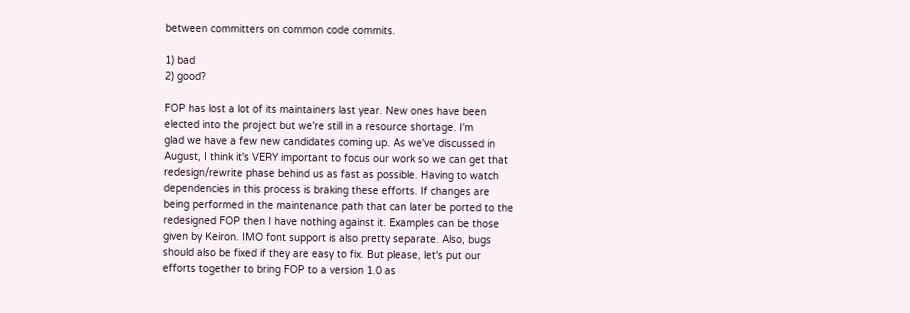between committers on common code commits.

1) bad
2) good?

FOP has lost a lot of its maintainers last year. New ones have been
elected into the project but we're still in a resource shortage. I'm
glad we have a few new candidates coming up. As we've discussed in
August, I think it's VERY important to focus our work so we can get that
redesign/rewrite phase behind us as fast as possible. Having to watch
dependencies in this process is braking these efforts. If changes are
being performed in the maintenance path that can later be ported to the
redesigned FOP then I have nothing against it. Examples can be those
given by Keiron. IMO font support is also pretty separate. Also, bugs
should also be fixed if they are easy to fix. But please, let's put our
efforts together to bring FOP to a version 1.0 as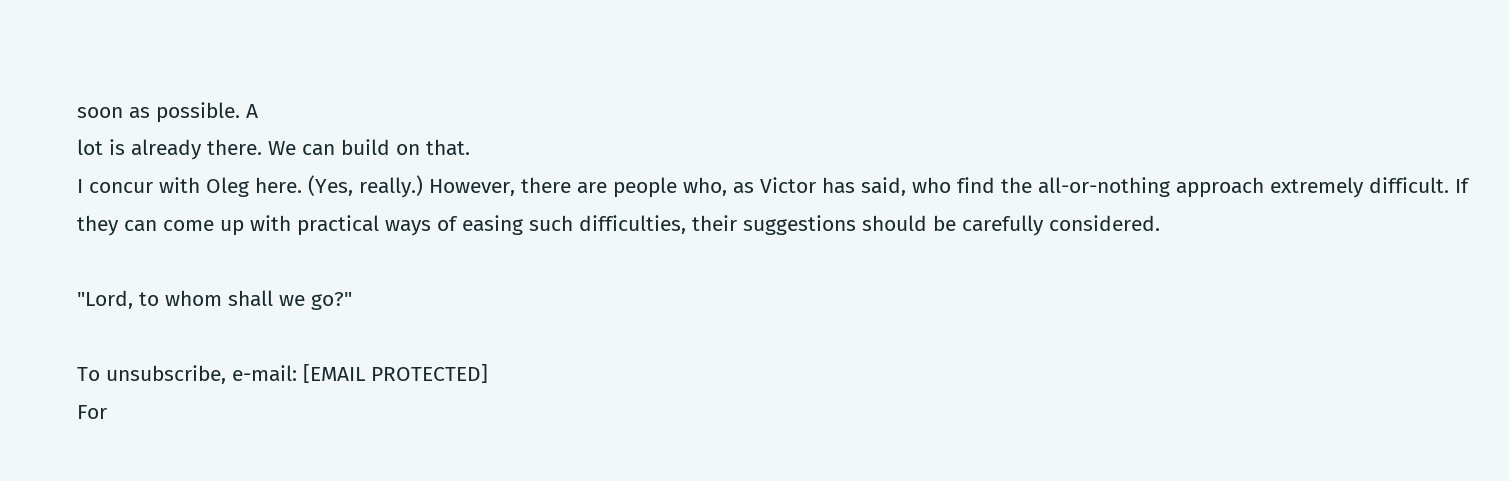soon as possible. A
lot is already there. We can build on that.
I concur with Oleg here. (Yes, really.) However, there are people who, as Victor has said, who find the all-or-nothing approach extremely difficult. If they can come up with practical ways of easing such difficulties, their suggestions should be carefully considered.

"Lord, to whom shall we go?"

To unsubscribe, e-mail: [EMAIL PROTECTED]
For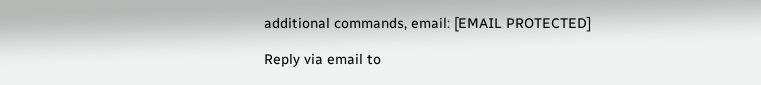additional commands, email: [EMAIL PROTECTED]

Reply via email to